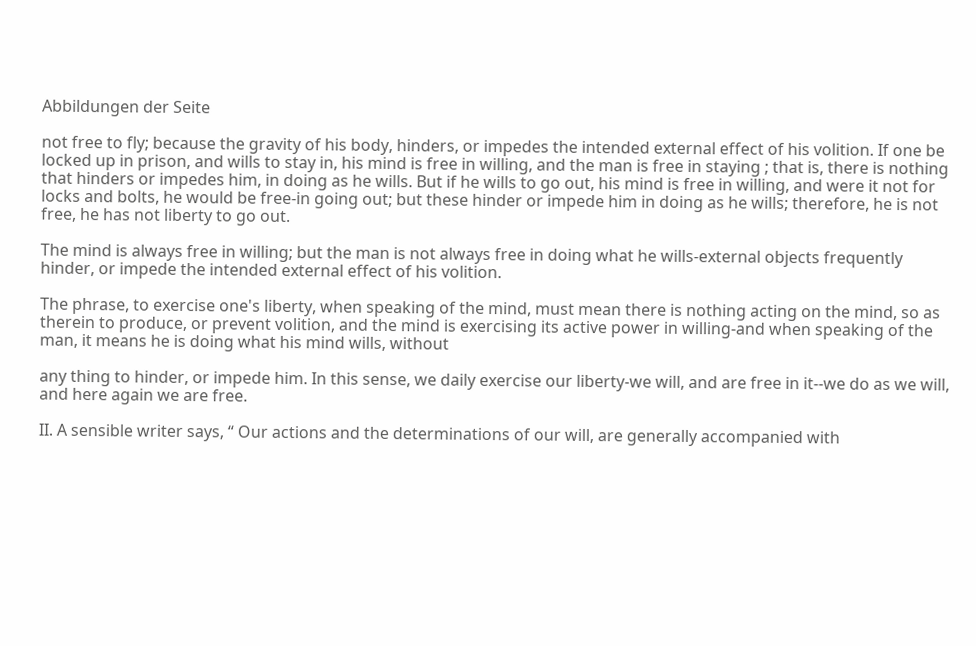Abbildungen der Seite

not free to fly; because the gravity of his body, hinders, or impedes the intended external effect of his volition. If one be locked up in prison, and wills to stay in, his mind is free in willing, and the man is free in staying ; that is, there is nothing that hinders or impedes him, in doing as he wills. But if he wills to go out, his mind is free in willing, and were it not for locks and bolts, he would be free-in going out; but these hinder or impede him in doing as he wills; therefore, he is not free, he has not liberty to go out.

The mind is always free in willing; but the man is not always free in doing what he wills-external objects frequently hinder, or impede the intended external effect of his volition.

The phrase, to exercise one's liberty, when speaking of the mind, must mean there is nothing acting on the mind, so as therein to produce, or prevent volition, and the mind is exercising its active power in willing-and when speaking of the man, it means he is doing what his mind wills, without

any thing to hinder, or impede him. In this sense, we daily exercise our liberty-we will, and are free in it--we do as we will, and here again we are free.

II. A sensible writer says, “ Our actions and the determinations of our will, are generally accompanied with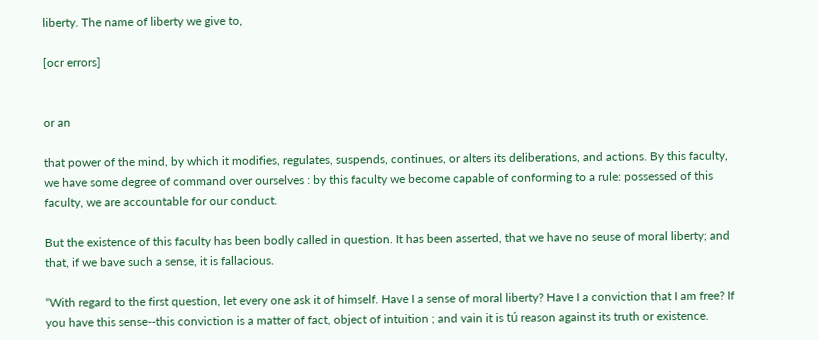liberty. The name of liberty we give to,

[ocr errors]


or an

that power of the mind, by which it modifies, regulates, suspends, continues, or alters its deliberations, and actions. By this faculty, we have some degree of command over ourselves : by this faculty we become capable of conforming to a rule: possessed of this faculty, we are accountable for our conduct.

But the existence of this faculty has been bodly called in question. It has been asserted, that we have no seuse of moral liberty; and that, if we bave such a sense, it is fallacious.

“With regard to the first question, let every one ask it of himself. Have I a sense of moral liberty? Have I a conviction that I am free? If you have this sense--this conviction is a matter of fact, object of intuition ; and vain it is tú reason against its truth or existence.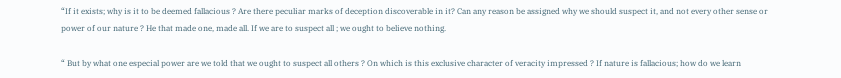“If it exists; why is it to be deemed fallacious ? Are there peculiar marks of deception discoverable in it? Can any reason be assigned why we should suspect it, and not every other sense or power of our nature ? He that made one, made all. If we are to suspect all ; we ought to believe nothing.

“ But by what one especial power are we told that we ought to suspect all others ? On which is this exclusive character of veracity impressed ? If nature is fallacious; how do we learn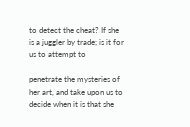to detect the cheat? If she is a juggler by trade; is it for us to attempt to

penetrate the mysteries of her art, and take upon us to decide when it is that she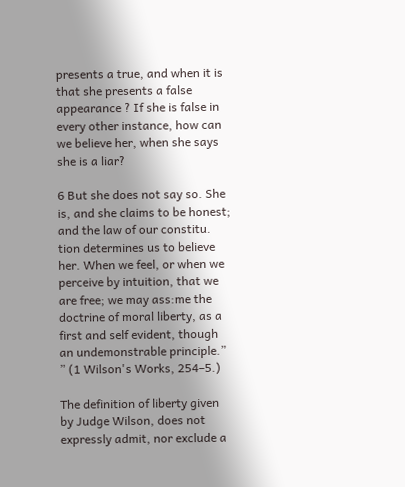presents a true, and when it is that she presents a false appearance ? If she is false in every other instance, how can we believe her, when she says she is a liar?

6 But she does not say so. She is, and she claims to be honest; and the law of our constitu. tion determines us to believe her. When we feel, or when we perceive by intuition, that we are free; we may ass:me the doctrine of moral liberty, as a first and self evident, though an undemonstrable principle.” ” (1 Wilson's Works, 254–5.)

The definition of liberty given by Judge Wilson, does not expressly admit, nor exclude a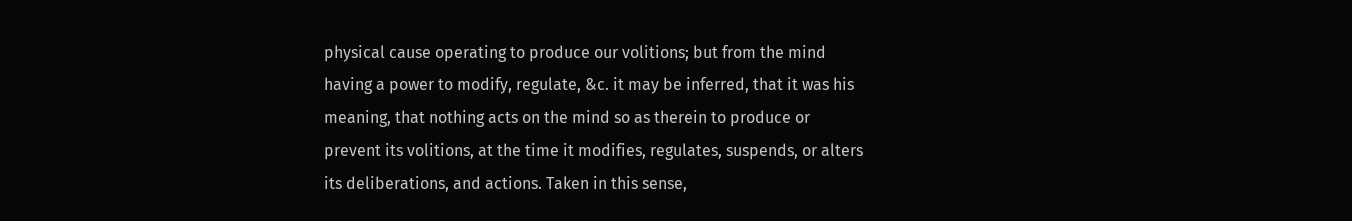physical cause operating to produce our volitions; but from the mind having a power to modify, regulate, &c. it may be inferred, that it was his meaning, that nothing acts on the mind so as therein to produce or prevent its volitions, at the time it modifies, regulates, suspends, or alters its deliberations, and actions. Taken in this sense,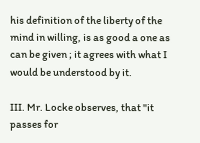his definition of the liberty of the mind in willing, is as good a one as can be given ; it agrees with what I would be understood by it.

III. Mr. Locke observes, that "it passes for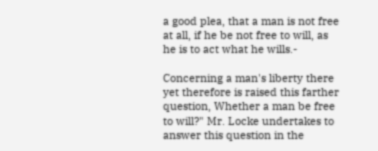a good plea, that a man is not free at all, if he be not free to will, as he is to act what he wills.-

Concerning a man's liberty there yet therefore is raised this farther question, Whether a man be free to will?" Mr. Locke undertakes to answer this question in the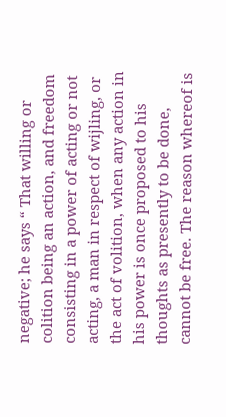negative; he says “ That willing or colition being an action, and freedom consisting in a power of acting or not acting, a man in respect of wijling, or the act of volition, when any action in his power is once proposed to his thoughts as presently to be done, cannot be free. The reason whereof is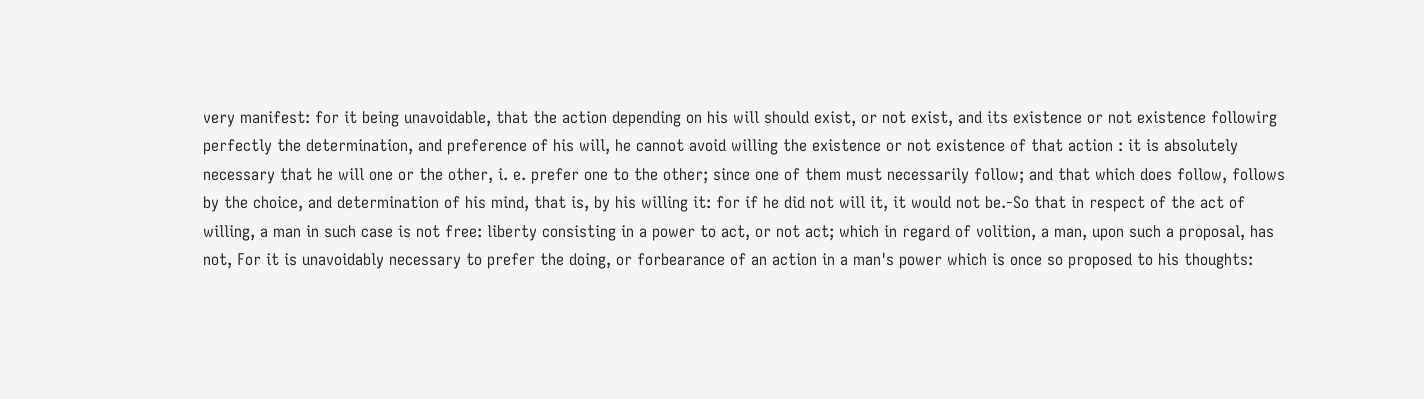very manifest: for it being unavoidable, that the action depending on his will should exist, or not exist, and its existence or not existence followirg perfectly the determination, and preference of his will, he cannot avoid willing the existence or not existence of that action : it is absolutely necessary that he will one or the other, i. e. prefer one to the other; since one of them must necessarily follow; and that which does follow, follows by the choice, and determination of his mind, that is, by his willing it: for if he did not will it, it would not be.-So that in respect of the act of willing, a man in such case is not free: liberty consisting in a power to act, or not act; which in regard of volition, a man, upon such a proposal, has not, For it is unavoidably necessary to prefer the doing, or forbearance of an action in a man's power which is once so proposed to his thoughts: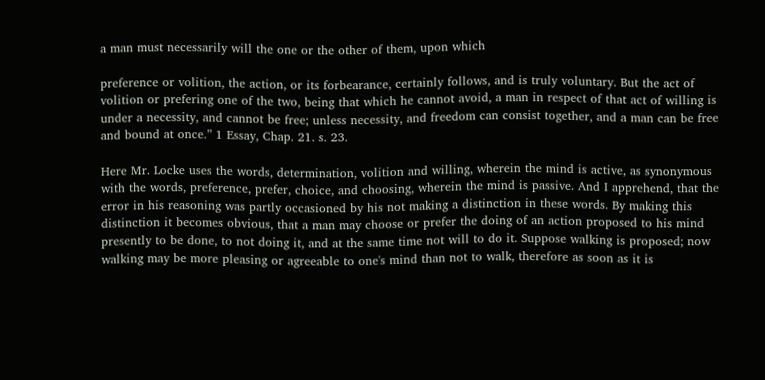a man must necessarily will the one or the other of them, upon which

preference or volition, the action, or its forbearance, certainly follows, and is truly voluntary. But the act of volition or prefering one of the two, being that which he cannot avoid, a man in respect of that act of willing is under a necessity, and cannot be free; unless necessity, and freedom can consist together, and a man can be free and bound at once.” 1 Essay, Chap. 21. s. 23.

Here Mr. Locke uses the words, determination, volition and willing, wherein the mind is active, as synonymous with the words, preference, prefer, choice, and choosing, wherein the mind is passive. And I apprehend, that the error in his reasoning was partly occasioned by his not making a distinction in these words. By making this distinction it becomes obvious, that a man may choose or prefer the doing of an action proposed to his mind presently to be done, to not doing it, and at the same time not will to do it. Suppose walking is proposed; now walking may be more pleasing or agreeable to one's mind than not to walk, therefore as soon as it is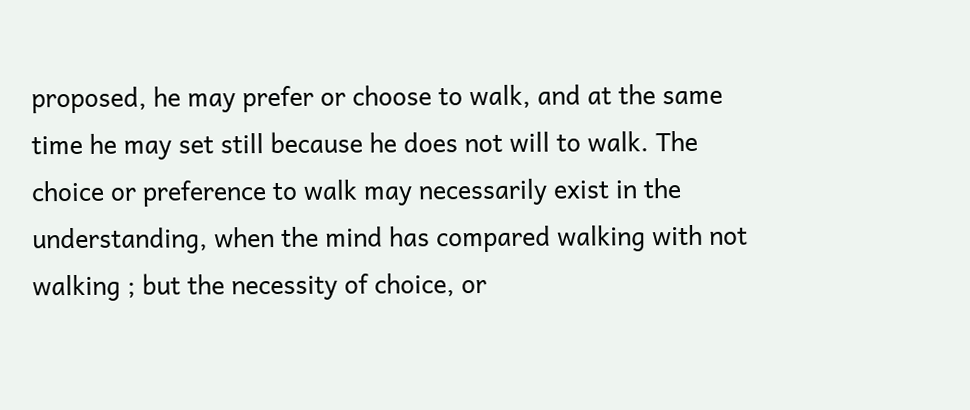proposed, he may prefer or choose to walk, and at the same time he may set still because he does not will to walk. The choice or preference to walk may necessarily exist in the understanding, when the mind has compared walking with not walking ; but the necessity of choice, or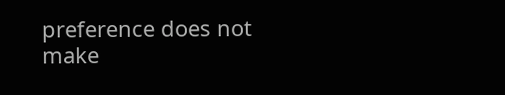preference does not make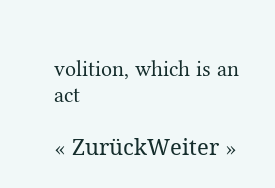volition, which is an act

« ZurückWeiter »